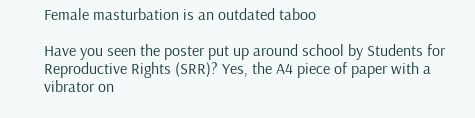Female masturbation is an outdated taboo

Have you seen the poster put up around school by Students for Reproductive Rights (SRR)? Yes, the A4 piece of paper with a vibrator on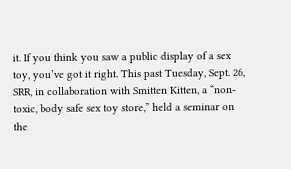it. If you think you saw a public display of a sex toy, you’ve got it right. This past Tuesday, Sept. 26, SRR, in collaboration with Smitten Kitten, a “non-toxic, body safe sex toy store,” held a seminar on the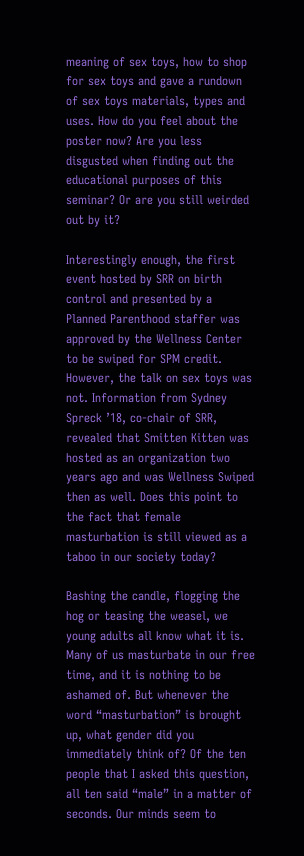meaning of sex toys, how to shop for sex toys and gave a rundown of sex toys materials, types and uses. How do you feel about the poster now? Are you less disgusted when finding out the educational purposes of this seminar? Or are you still weirded out by it?

Interestingly enough, the first event hosted by SRR on birth control and presented by a Planned Parenthood staffer was approved by the Wellness Center to be swiped for SPM credit. However, the talk on sex toys was not. Information from Sydney Spreck ’18, co-chair of SRR, revealed that Smitten Kitten was hosted as an organization two years ago and was Wellness Swiped then as well. Does this point to the fact that female masturbation is still viewed as a taboo in our society today?

Bashing the candle, flogging the hog or teasing the weasel, we young adults all know what it is. Many of us masturbate in our free time, and it is nothing to be ashamed of. But whenever the word “masturbation” is brought up, what gender did you immediately think of? Of the ten people that I asked this question, all ten said “male” in a matter of seconds. Our minds seem to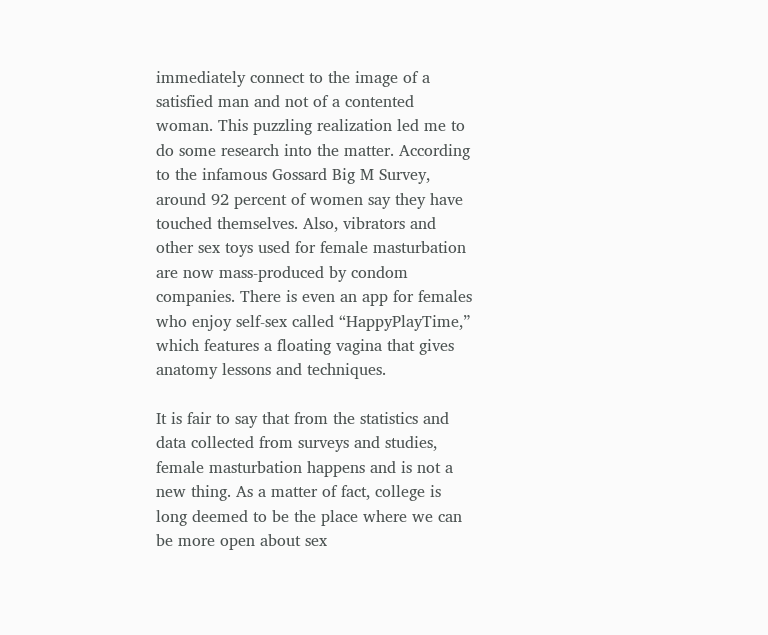immediately connect to the image of a satisfied man and not of a contented woman. This puzzling realization led me to do some research into the matter. According to the infamous Gossard Big M Survey, around 92 percent of women say they have touched themselves. Also, vibrators and other sex toys used for female masturbation are now mass-produced by condom companies. There is even an app for females who enjoy self-sex called “HappyPlayTime,” which features a floating vagina that gives anatomy lessons and techniques.

It is fair to say that from the statistics and data collected from surveys and studies, female masturbation happens and is not a new thing. As a matter of fact, college is long deemed to be the place where we can be more open about sex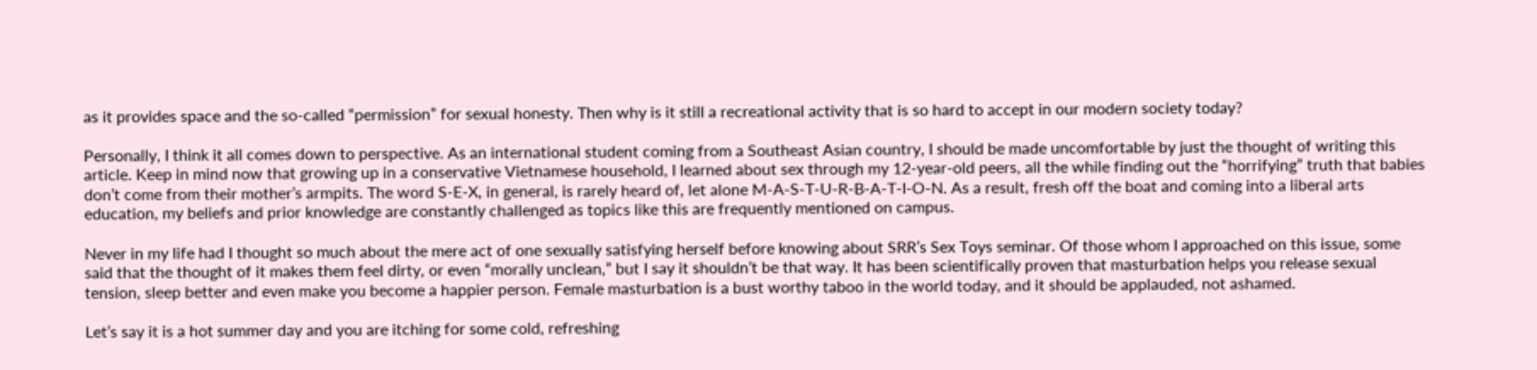as it provides space and the so-called “permission” for sexual honesty. Then why is it still a recreational activity that is so hard to accept in our modern society today?

Personally, I think it all comes down to perspective. As an international student coming from a Southeast Asian country, I should be made uncomfortable by just the thought of writing this article. Keep in mind now that growing up in a conservative Vietnamese household, I learned about sex through my 12-year-old peers, all the while finding out the “horrifying” truth that babies don’t come from their mother’s armpits. The word S-E-X, in general, is rarely heard of, let alone M-A-S-T-U-R-B-A-T-I-O-N. As a result, fresh off the boat and coming into a liberal arts education, my beliefs and prior knowledge are constantly challenged as topics like this are frequently mentioned on campus.

Never in my life had I thought so much about the mere act of one sexually satisfying herself before knowing about SRR’s Sex Toys seminar. Of those whom I approached on this issue, some said that the thought of it makes them feel dirty, or even “morally unclean,” but I say it shouldn’t be that way. It has been scientifically proven that masturbation helps you release sexual tension, sleep better and even make you become a happier person. Female masturbation is a bust worthy taboo in the world today, and it should be applauded, not ashamed.

Let’s say it is a hot summer day and you are itching for some cold, refreshing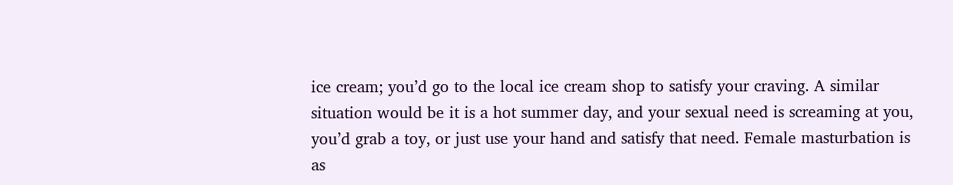ice cream; you’d go to the local ice cream shop to satisfy your craving. A similar situation would be it is a hot summer day, and your sexual need is screaming at you, you’d grab a toy, or just use your hand and satisfy that need. Female masturbation is as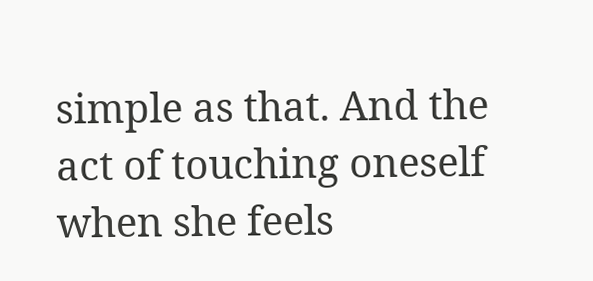simple as that. And the act of touching oneself when she feels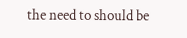the need to should be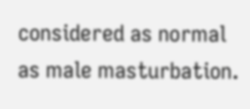considered as normal as male masturbation.